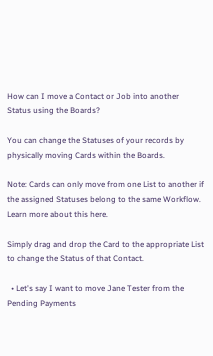How can I move a Contact or Job into another Status using the Boards?

You can change the Statuses of your records by physically moving Cards within the Boards.

Note: Cards can only move from one List to another if the assigned Statuses belong to the same Workflow. Learn more about this here.

Simply drag and drop the Card to the appropriate List to change the Status of that Contact.

  • Let's say I want to move Jane Tester from the Pending Payments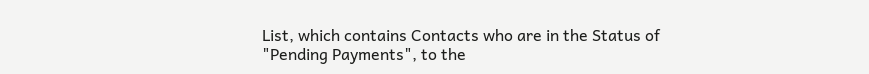List, which contains Contacts who are in the Status of "Pending Payments", to the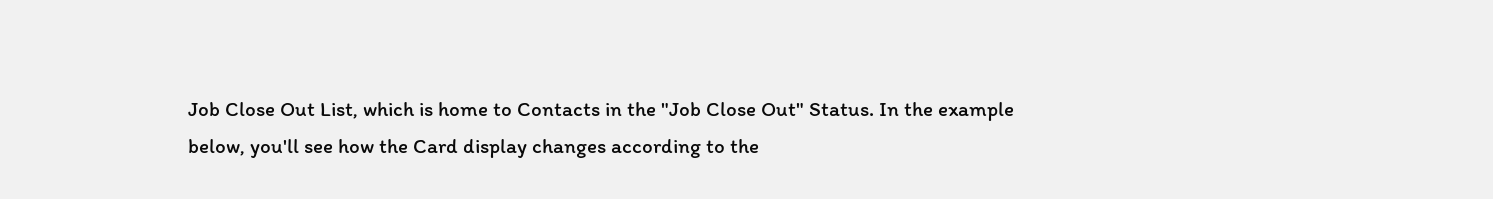Job Close Out List, which is home to Contacts in the "Job Close Out" Status. In the example below, you'll see how the Card display changes according to the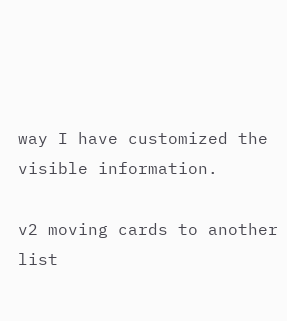way I have customized the visible information.

v2 moving cards to another list